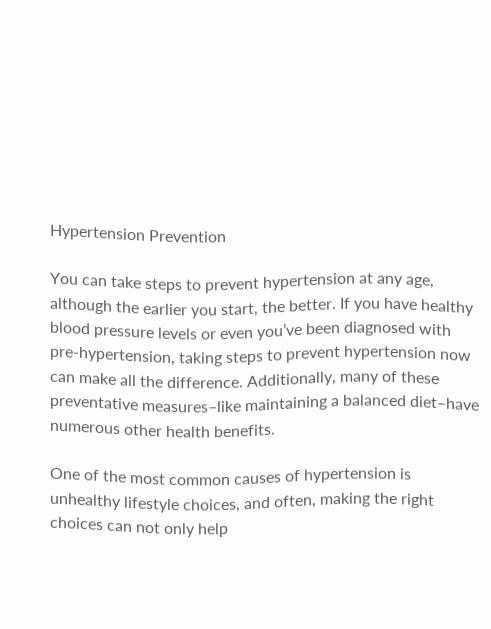Hypertension Prevention

You can take steps to prevent hypertension at any age, although the earlier you start, the better. If you have healthy blood pressure levels or even you’ve been diagnosed with pre-hypertension, taking steps to prevent hypertension now can make all the difference. Additionally, many of these preventative measures–like maintaining a balanced diet–have numerous other health benefits.

One of the most common causes of hypertension is unhealthy lifestyle choices, and often, making the right choices can not only help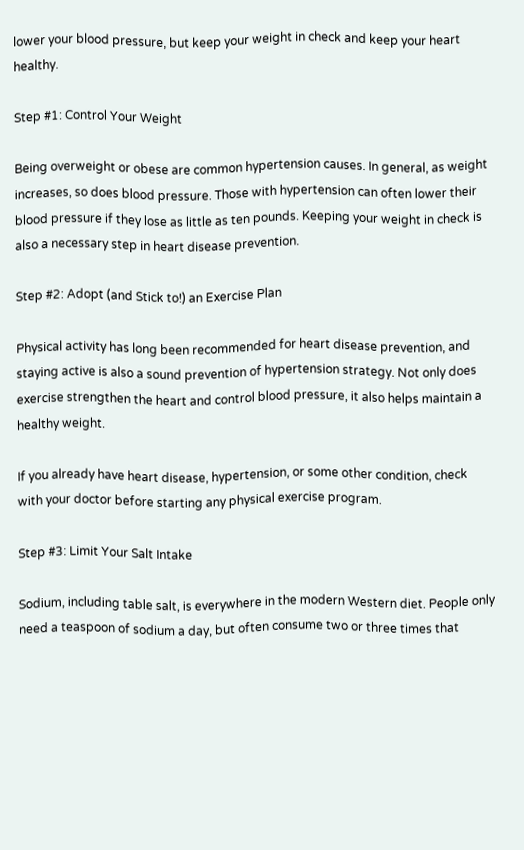lower your blood pressure, but keep your weight in check and keep your heart healthy.

Step #1: Control Your Weight

Being overweight or obese are common hypertension causes. In general, as weight increases, so does blood pressure. Those with hypertension can often lower their blood pressure if they lose as little as ten pounds. Keeping your weight in check is also a necessary step in heart disease prevention.

Step #2: Adopt (and Stick to!) an Exercise Plan

Physical activity has long been recommended for heart disease prevention, and staying active is also a sound prevention of hypertension strategy. Not only does exercise strengthen the heart and control blood pressure, it also helps maintain a healthy weight.

If you already have heart disease, hypertension, or some other condition, check with your doctor before starting any physical exercise program.

Step #3: Limit Your Salt Intake

Sodium, including table salt, is everywhere in the modern Western diet. People only need a teaspoon of sodium a day, but often consume two or three times that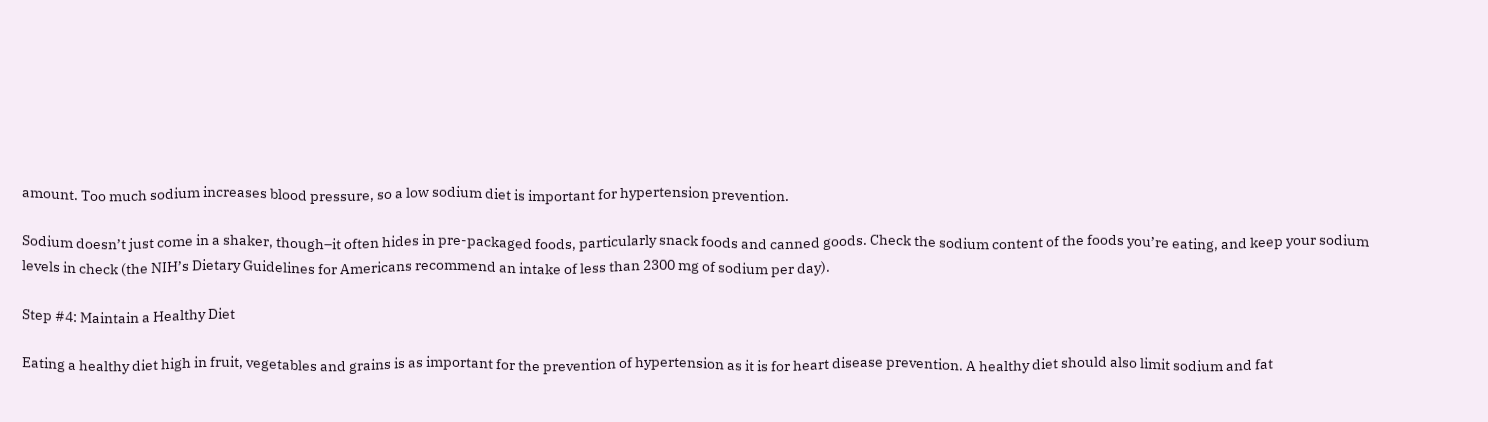amount. Too much sodium increases blood pressure, so a low sodium diet is important for hypertension prevention.

Sodium doesn’t just come in a shaker, though–it often hides in pre-packaged foods, particularly snack foods and canned goods. Check the sodium content of the foods you’re eating, and keep your sodium levels in check (the NIH’s Dietary Guidelines for Americans recommend an intake of less than 2300 mg of sodium per day).

Step #4: Maintain a Healthy Diet

Eating a healthy diet high in fruit, vegetables and grains is as important for the prevention of hypertension as it is for heart disease prevention. A healthy diet should also limit sodium and fat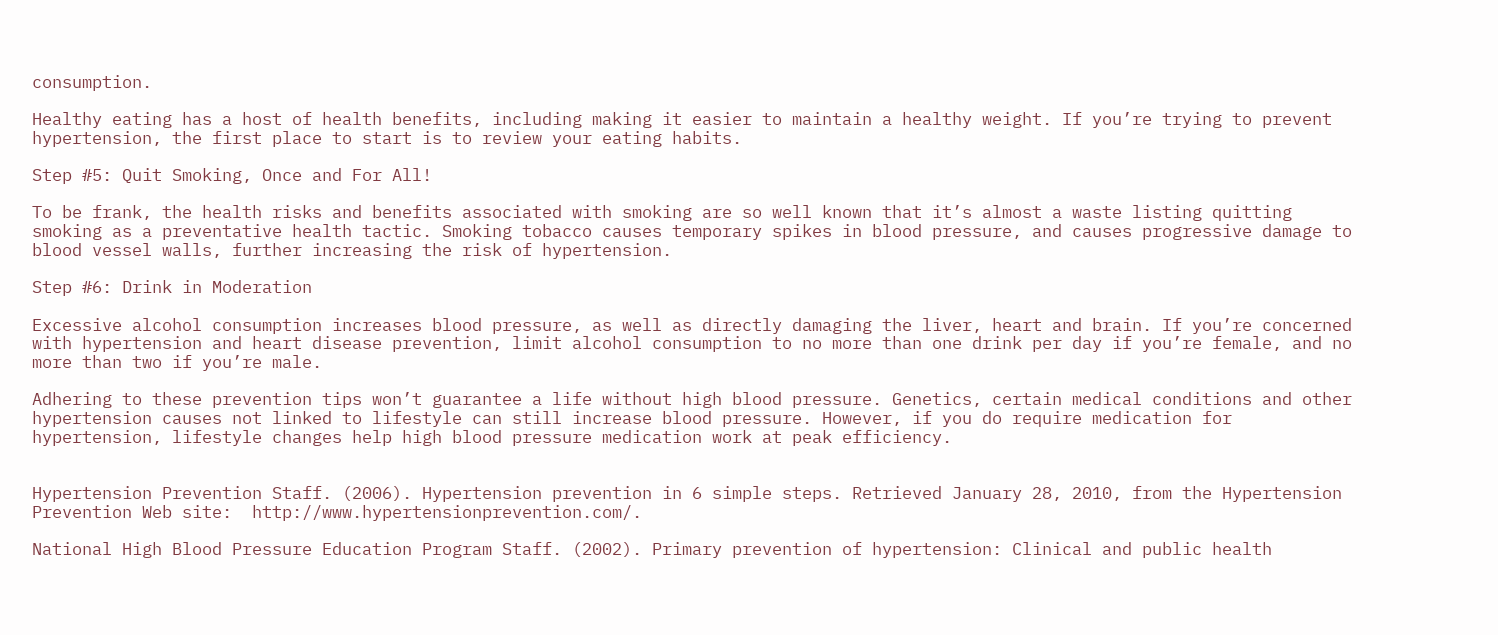consumption.

Healthy eating has a host of health benefits, including making it easier to maintain a healthy weight. If you’re trying to prevent hypertension, the first place to start is to review your eating habits.

Step #5: Quit Smoking, Once and For All!

To be frank, the health risks and benefits associated with smoking are so well known that it’s almost a waste listing quitting smoking as a preventative health tactic. Smoking tobacco causes temporary spikes in blood pressure, and causes progressive damage to blood vessel walls, further increasing the risk of hypertension.

Step #6: Drink in Moderation

Excessive alcohol consumption increases blood pressure, as well as directly damaging the liver, heart and brain. If you’re concerned with hypertension and heart disease prevention, limit alcohol consumption to no more than one drink per day if you’re female, and no more than two if you’re male.

Adhering to these prevention tips won’t guarantee a life without high blood pressure. Genetics, certain medical conditions and other hypertension causes not linked to lifestyle can still increase blood pressure. However, if you do require medication for hypertension, lifestyle changes help high blood pressure medication work at peak efficiency.


Hypertension Prevention Staff. (2006). Hypertension prevention in 6 simple steps. Retrieved January 28, 2010, from the Hypertension Prevention Web site:  http://www.hypertensionprevention.com/.

National High Blood Pressure Education Program Staff. (2002). Primary prevention of hypertension: Clinical and public health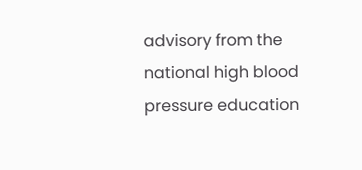advisory from the national high blood pressure education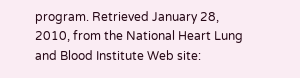program. Retrieved January 28, 2010, from the National Heart Lung and Blood Institute Web site: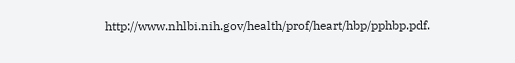http://www.nhlbi.nih.gov/health/prof/heart/hbp/pphbp.pdf.